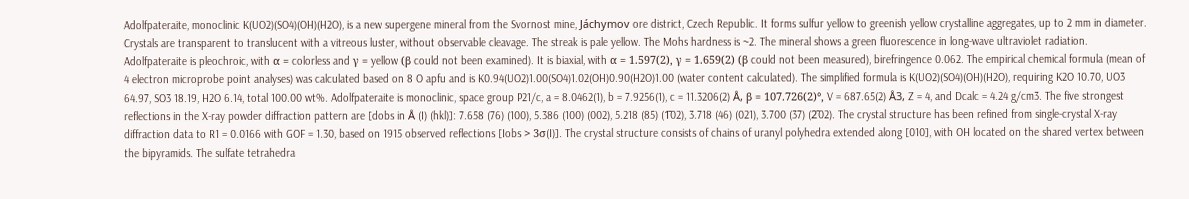Adolfpateraite, monoclinic K(UO2)(SO4)(OH)(H2O), is a new supergene mineral from the Svornost mine, Jáchymov ore district, Czech Republic. It forms sulfur yellow to greenish yellow crystalline aggregates, up to 2 mm in diameter. Crystals are transparent to translucent with a vitreous luster, without observable cleavage. The streak is pale yellow. The Mohs hardness is ~2. The mineral shows a green fluorescence in long-wave ultraviolet radiation. Adolfpateraite is pleochroic, with α = colorless and γ = yellow (β could not been examined). It is biaxial, with α = 1.597(2), γ = 1.659(2) (β could not been measured), birefringence 0.062. The empirical chemical formula (mean of 4 electron microprobe point analyses) was calculated based on 8 O apfu and is K0.94(UO2)1.00(SO4)1.02(OH)0.90(H2O)1.00 (water content calculated). The simplified formula is K(UO2)(SO4)(OH)(H2O), requiring K2O 10.70, UO3 64.97, SO3 18.19, H2O 6.14, total 100.00 wt%. Adolfpateraite is monoclinic, space group P21/c, a = 8.0462(1), b = 7.9256(1), c = 11.3206(2) Å, β = 107.726(2)°, V = 687.65(2) Å3, Z = 4, and Dcalc = 4.24 g/cm3. The five strongest reflections in the X-ray powder diffraction pattern are [dobs in Å (I) (hkl)]: 7.658 (76) (100), 5.386 (100) (002), 5.218 (85) (1̄02), 3.718 (46) (021), 3.700 (37) (2̄02). The crystal structure has been refined from single-crystal X-ray diffraction data to R1 = 0.0166 with GOF = 1.30, based on 1915 observed reflections [Iobs > 3σ(I)]. The crystal structure consists of chains of uranyl polyhedra extended along [010], with OH located on the shared vertex between the bipyramids. The sulfate tetrahedra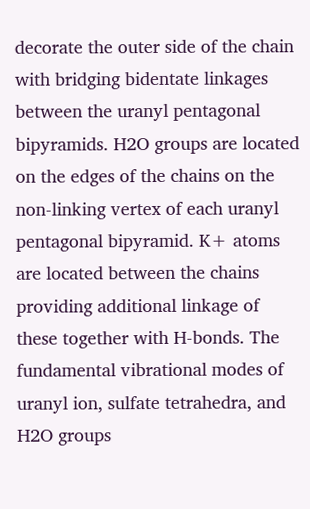decorate the outer side of the chain with bridging bidentate linkages between the uranyl pentagonal bipyramids. H2O groups are located on the edges of the chains on the non-linking vertex of each uranyl pentagonal bipyramid. K+ atoms are located between the chains providing additional linkage of these together with H-bonds. The fundamental vibrational modes of uranyl ion, sulfate tetrahedra, and H2O groups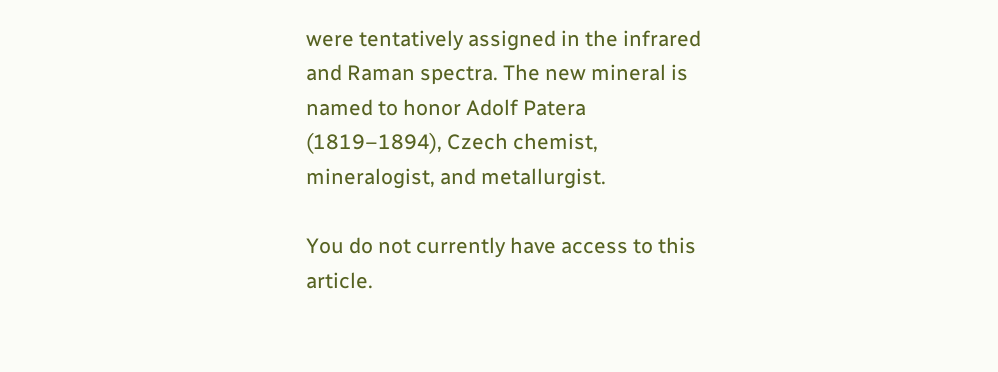were tentatively assigned in the infrared and Raman spectra. The new mineral is named to honor Adolf Patera (1819–1894), Czech chemist, mineralogist, and metallurgist.

You do not currently have access to this article.